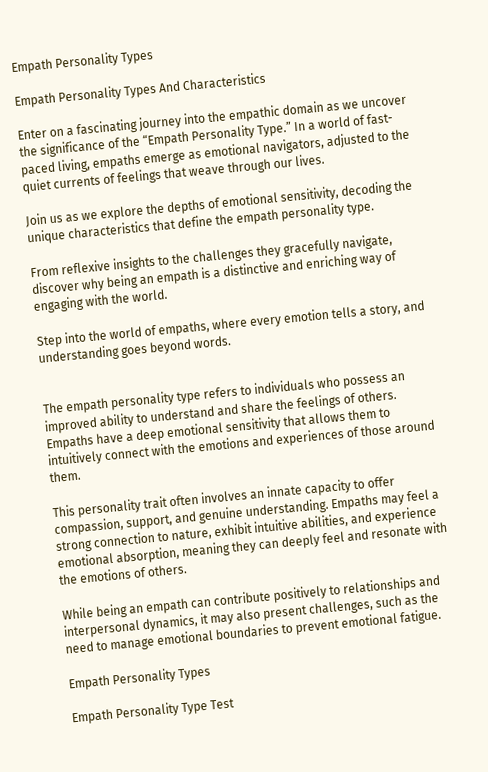Empath Personality Types

Empath Personality Types And Characteristics

Enter on a fascinating journey into the empathic domain as we uncover the significance of the “Empath Personality Type.” In a world of fast-paced living, empaths emerge as emotional navigators, adjusted to the quiet currents of feelings that weave through our lives.

Join us as we explore the depths of emotional sensitivity, decoding the unique characteristics that define the empath personality type.

From reflexive insights to the challenges they gracefully navigate, discover why being an empath is a distinctive and enriching way of engaging with the world.

Step into the world of empaths, where every emotion tells a story, and understanding goes beyond words.


The empath personality type refers to individuals who possess an improved ability to understand and share the feelings of others. Empaths have a deep emotional sensitivity that allows them to intuitively connect with the emotions and experiences of those around them.

This personality trait often involves an innate capacity to offer compassion, support, and genuine understanding. Empaths may feel a strong connection to nature, exhibit intuitive abilities, and experience emotional absorption, meaning they can deeply feel and resonate with the emotions of others.

While being an empath can contribute positively to relationships and interpersonal dynamics, it may also present challenges, such as the need to manage emotional boundaries to prevent emotional fatigue.

Empath Personality Types

Empath Personality Type Test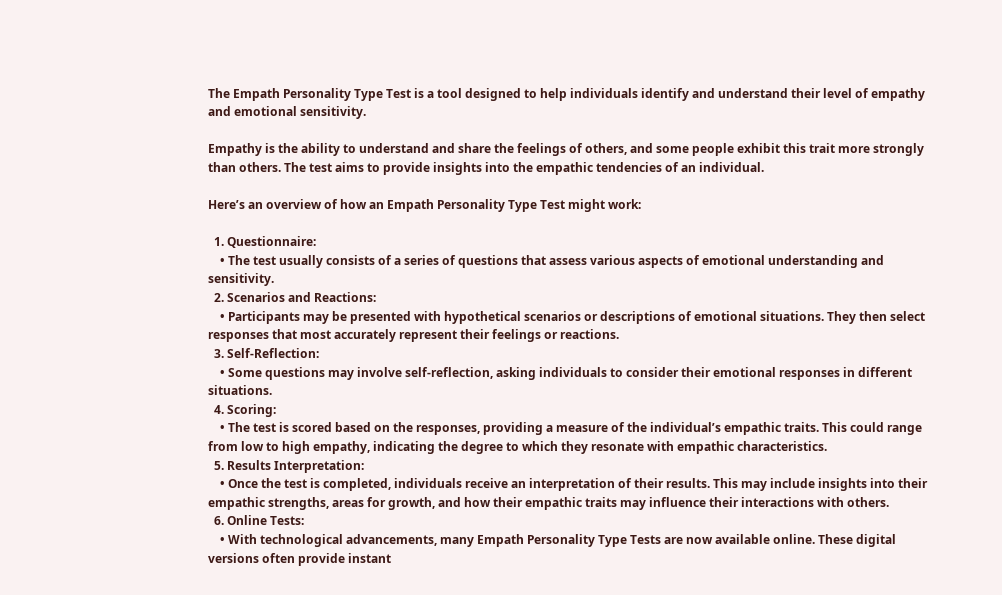The Empath Personality Type Test is a tool designed to help individuals identify and understand their level of empathy and emotional sensitivity.

Empathy is the ability to understand and share the feelings of others, and some people exhibit this trait more strongly than others. The test aims to provide insights into the empathic tendencies of an individual.

Here’s an overview of how an Empath Personality Type Test might work:

  1. Questionnaire:
    • The test usually consists of a series of questions that assess various aspects of emotional understanding and sensitivity.
  2. Scenarios and Reactions:
    • Participants may be presented with hypothetical scenarios or descriptions of emotional situations. They then select responses that most accurately represent their feelings or reactions.
  3. Self-Reflection:
    • Some questions may involve self-reflection, asking individuals to consider their emotional responses in different situations.
  4. Scoring:
    • The test is scored based on the responses, providing a measure of the individual’s empathic traits. This could range from low to high empathy, indicating the degree to which they resonate with empathic characteristics.
  5. Results Interpretation:
    • Once the test is completed, individuals receive an interpretation of their results. This may include insights into their empathic strengths, areas for growth, and how their empathic traits may influence their interactions with others.
  6. Online Tests:
    • With technological advancements, many Empath Personality Type Tests are now available online. These digital versions often provide instant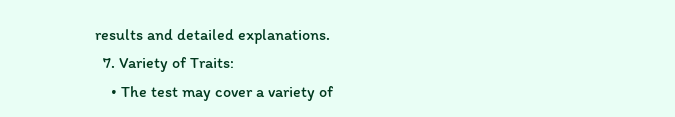results and detailed explanations.
  7. Variety of Traits:
    • The test may cover a variety of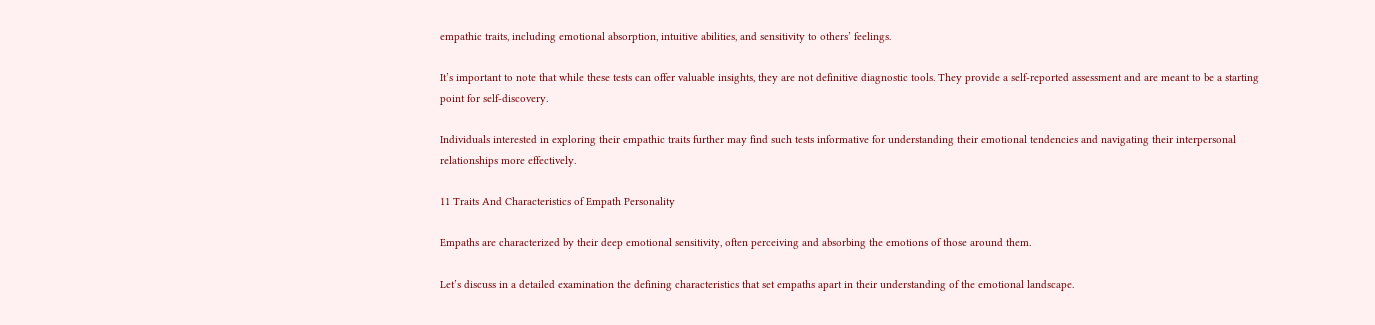empathic traits, including emotional absorption, intuitive abilities, and sensitivity to others’ feelings.

It’s important to note that while these tests can offer valuable insights, they are not definitive diagnostic tools. They provide a self-reported assessment and are meant to be a starting point for self-discovery.

Individuals interested in exploring their empathic traits further may find such tests informative for understanding their emotional tendencies and navigating their interpersonal relationships more effectively.

11 Traits And Characteristics of Empath Personality

Empaths are characterized by their deep emotional sensitivity, often perceiving and absorbing the emotions of those around them.

Let’s discuss in a detailed examination the defining characteristics that set empaths apart in their understanding of the emotional landscape.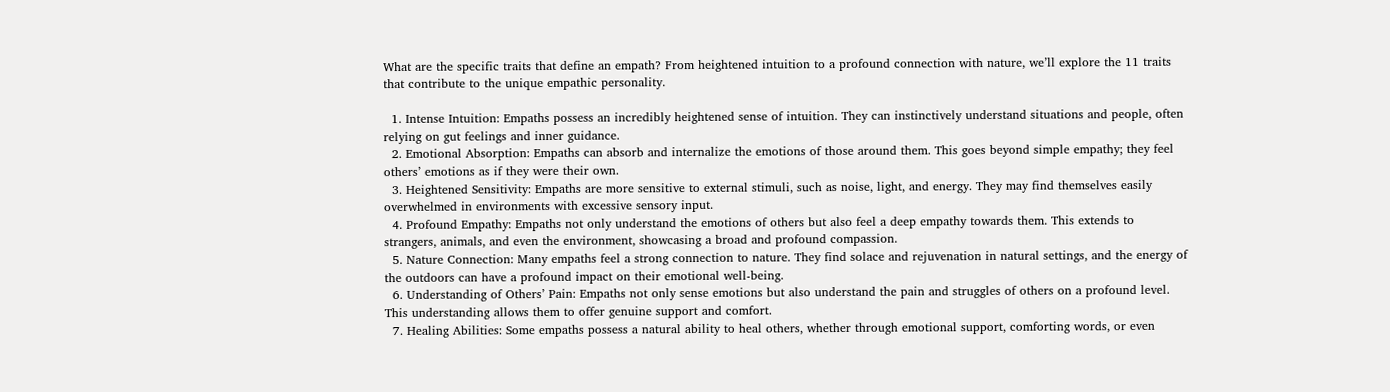What are the specific traits that define an empath? From heightened intuition to a profound connection with nature, we’ll explore the 11 traits that contribute to the unique empathic personality.

  1. Intense Intuition: Empaths possess an incredibly heightened sense of intuition. They can instinctively understand situations and people, often relying on gut feelings and inner guidance.
  2. Emotional Absorption: Empaths can absorb and internalize the emotions of those around them. This goes beyond simple empathy; they feel others’ emotions as if they were their own.
  3. Heightened Sensitivity: Empaths are more sensitive to external stimuli, such as noise, light, and energy. They may find themselves easily overwhelmed in environments with excessive sensory input.
  4. Profound Empathy: Empaths not only understand the emotions of others but also feel a deep empathy towards them. This extends to strangers, animals, and even the environment, showcasing a broad and profound compassion.
  5. Nature Connection: Many empaths feel a strong connection to nature. They find solace and rejuvenation in natural settings, and the energy of the outdoors can have a profound impact on their emotional well-being.
  6. Understanding of Others’ Pain: Empaths not only sense emotions but also understand the pain and struggles of others on a profound level. This understanding allows them to offer genuine support and comfort.
  7. Healing Abilities: Some empaths possess a natural ability to heal others, whether through emotional support, comforting words, or even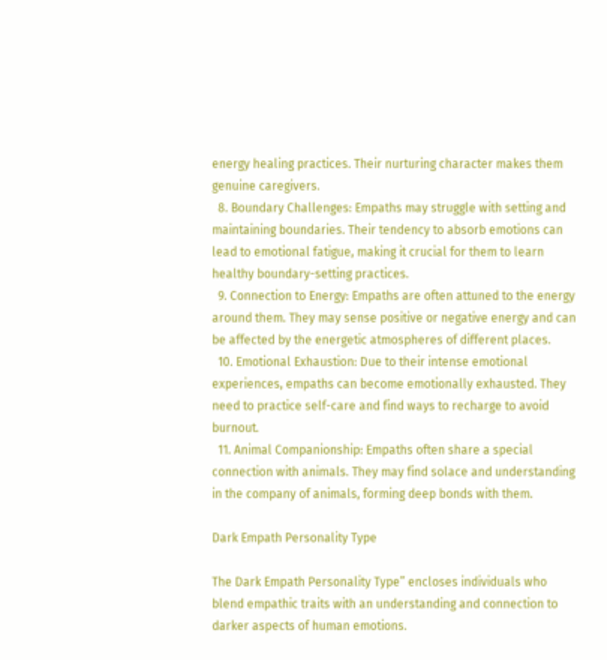energy healing practices. Their nurturing character makes them genuine caregivers.
  8. Boundary Challenges: Empaths may struggle with setting and maintaining boundaries. Their tendency to absorb emotions can lead to emotional fatigue, making it crucial for them to learn healthy boundary-setting practices.
  9. Connection to Energy: Empaths are often attuned to the energy around them. They may sense positive or negative energy and can be affected by the energetic atmospheres of different places.
  10. Emotional Exhaustion: Due to their intense emotional experiences, empaths can become emotionally exhausted. They need to practice self-care and find ways to recharge to avoid burnout.
  11. Animal Companionship: Empaths often share a special connection with animals. They may find solace and understanding in the company of animals, forming deep bonds with them.

Dark Empath Personality Type

The Dark Empath Personality Type” encloses individuals who blend empathic traits with an understanding and connection to darker aspects of human emotions.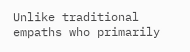Unlike traditional empaths who primarily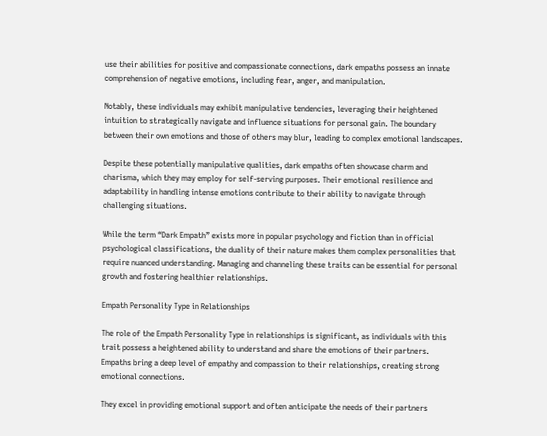use their abilities for positive and compassionate connections, dark empaths possess an innate comprehension of negative emotions, including fear, anger, and manipulation.

Notably, these individuals may exhibit manipulative tendencies, leveraging their heightened intuition to strategically navigate and influence situations for personal gain. The boundary between their own emotions and those of others may blur, leading to complex emotional landscapes.

Despite these potentially manipulative qualities, dark empaths often showcase charm and charisma, which they may employ for self-serving purposes. Their emotional resilience and adaptability in handling intense emotions contribute to their ability to navigate through challenging situations.

While the term “Dark Empath” exists more in popular psychology and fiction than in official psychological classifications, the duality of their nature makes them complex personalities that require nuanced understanding. Managing and channeling these traits can be essential for personal growth and fostering healthier relationships.

Empath Personality Type in Relationships

The role of the Empath Personality Type in relationships is significant, as individuals with this trait possess a heightened ability to understand and share the emotions of their partners. Empaths bring a deep level of empathy and compassion to their relationships, creating strong emotional connections.

They excel in providing emotional support and often anticipate the needs of their partners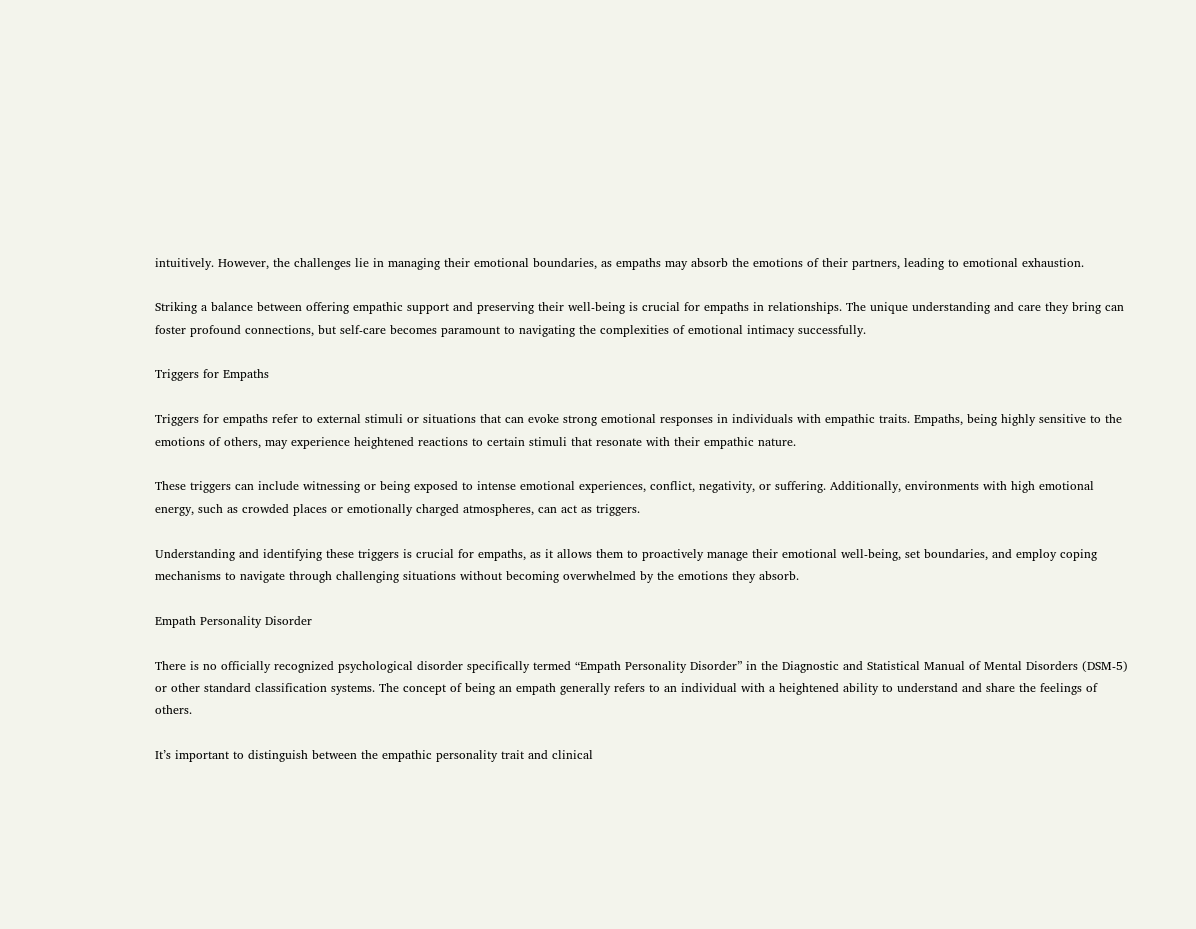intuitively. However, the challenges lie in managing their emotional boundaries, as empaths may absorb the emotions of their partners, leading to emotional exhaustion.

Striking a balance between offering empathic support and preserving their well-being is crucial for empaths in relationships. The unique understanding and care they bring can foster profound connections, but self-care becomes paramount to navigating the complexities of emotional intimacy successfully.

Triggers for Empaths

Triggers for empaths refer to external stimuli or situations that can evoke strong emotional responses in individuals with empathic traits. Empaths, being highly sensitive to the emotions of others, may experience heightened reactions to certain stimuli that resonate with their empathic nature.

These triggers can include witnessing or being exposed to intense emotional experiences, conflict, negativity, or suffering. Additionally, environments with high emotional energy, such as crowded places or emotionally charged atmospheres, can act as triggers.

Understanding and identifying these triggers is crucial for empaths, as it allows them to proactively manage their emotional well-being, set boundaries, and employ coping mechanisms to navigate through challenging situations without becoming overwhelmed by the emotions they absorb.

Empath Personality Disorder

There is no officially recognized psychological disorder specifically termed “Empath Personality Disorder” in the Diagnostic and Statistical Manual of Mental Disorders (DSM-5) or other standard classification systems. The concept of being an empath generally refers to an individual with a heightened ability to understand and share the feelings of others.

It’s important to distinguish between the empathic personality trait and clinical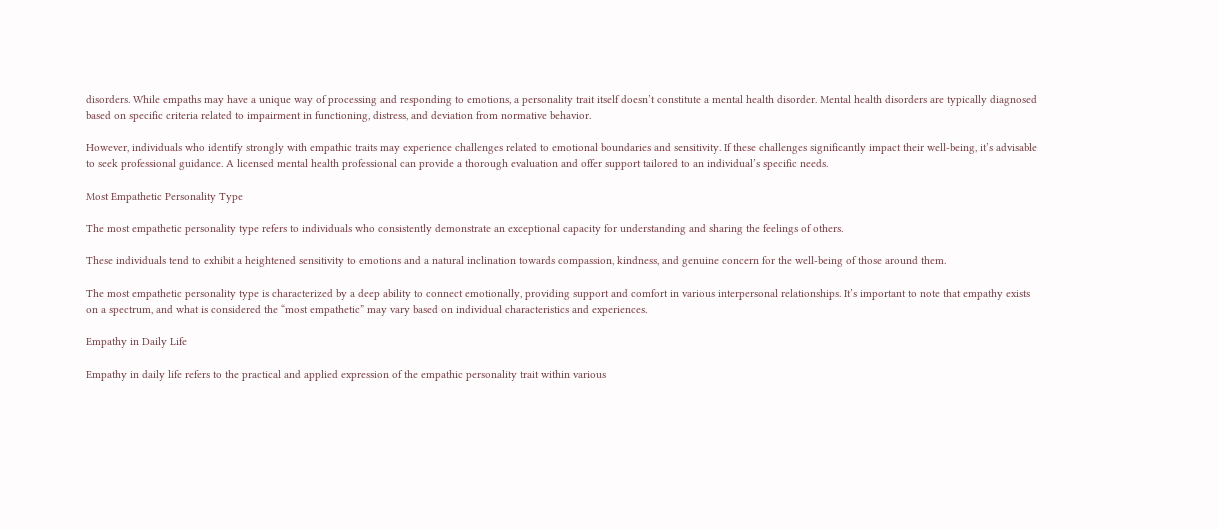disorders. While empaths may have a unique way of processing and responding to emotions, a personality trait itself doesn’t constitute a mental health disorder. Mental health disorders are typically diagnosed based on specific criteria related to impairment in functioning, distress, and deviation from normative behavior.

However, individuals who identify strongly with empathic traits may experience challenges related to emotional boundaries and sensitivity. If these challenges significantly impact their well-being, it’s advisable to seek professional guidance. A licensed mental health professional can provide a thorough evaluation and offer support tailored to an individual’s specific needs.

Most Empathetic Personality Type

The most empathetic personality type refers to individuals who consistently demonstrate an exceptional capacity for understanding and sharing the feelings of others.

These individuals tend to exhibit a heightened sensitivity to emotions and a natural inclination towards compassion, kindness, and genuine concern for the well-being of those around them.

The most empathetic personality type is characterized by a deep ability to connect emotionally, providing support and comfort in various interpersonal relationships. It’s important to note that empathy exists on a spectrum, and what is considered the “most empathetic” may vary based on individual characteristics and experiences.

Empathy in Daily Life

Empathy in daily life refers to the practical and applied expression of the empathic personality trait within various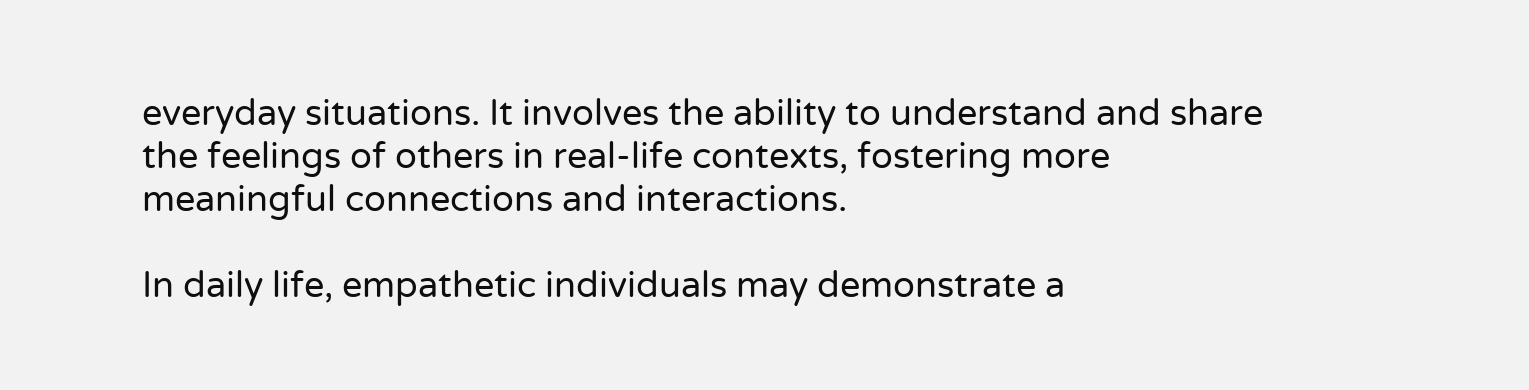everyday situations. It involves the ability to understand and share the feelings of others in real-life contexts, fostering more meaningful connections and interactions.

In daily life, empathetic individuals may demonstrate a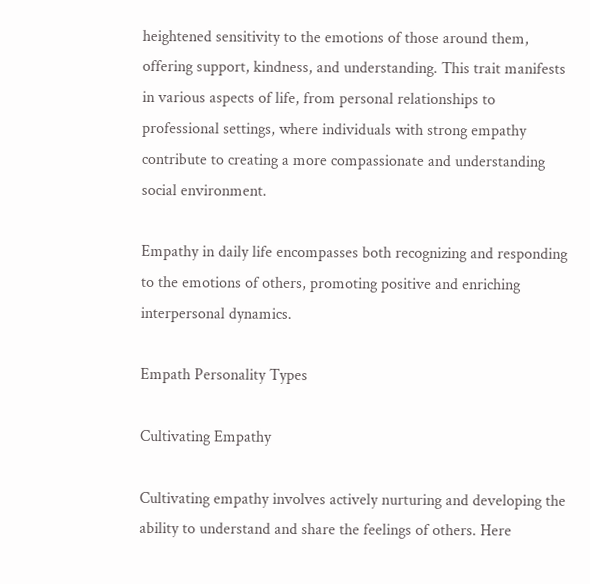heightened sensitivity to the emotions of those around them, offering support, kindness, and understanding. This trait manifests in various aspects of life, from personal relationships to professional settings, where individuals with strong empathy contribute to creating a more compassionate and understanding social environment.

Empathy in daily life encompasses both recognizing and responding to the emotions of others, promoting positive and enriching interpersonal dynamics.

Empath Personality Types

Cultivating Empathy

Cultivating empathy involves actively nurturing and developing the ability to understand and share the feelings of others. Here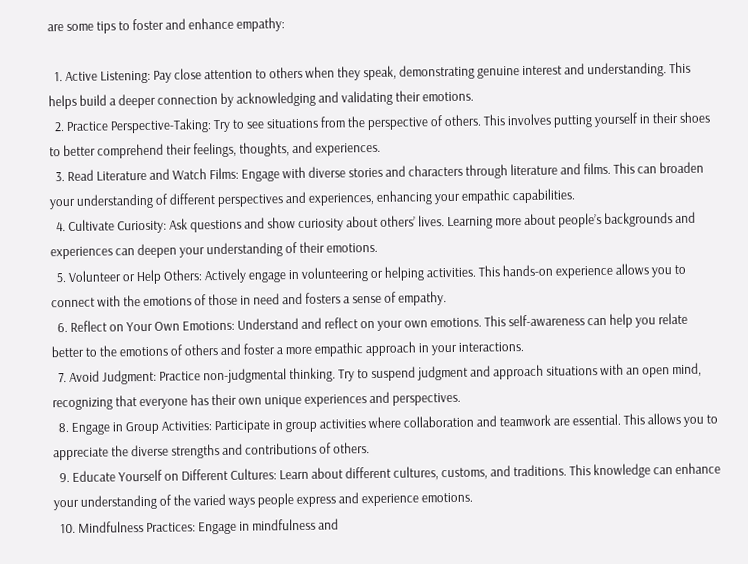are some tips to foster and enhance empathy:

  1. Active Listening: Pay close attention to others when they speak, demonstrating genuine interest and understanding. This helps build a deeper connection by acknowledging and validating their emotions.
  2. Practice Perspective-Taking: Try to see situations from the perspective of others. This involves putting yourself in their shoes to better comprehend their feelings, thoughts, and experiences.
  3. Read Literature and Watch Films: Engage with diverse stories and characters through literature and films. This can broaden your understanding of different perspectives and experiences, enhancing your empathic capabilities.
  4. Cultivate Curiosity: Ask questions and show curiosity about others’ lives. Learning more about people’s backgrounds and experiences can deepen your understanding of their emotions.
  5. Volunteer or Help Others: Actively engage in volunteering or helping activities. This hands-on experience allows you to connect with the emotions of those in need and fosters a sense of empathy.
  6. Reflect on Your Own Emotions: Understand and reflect on your own emotions. This self-awareness can help you relate better to the emotions of others and foster a more empathic approach in your interactions.
  7. Avoid Judgment: Practice non-judgmental thinking. Try to suspend judgment and approach situations with an open mind, recognizing that everyone has their own unique experiences and perspectives.
  8. Engage in Group Activities: Participate in group activities where collaboration and teamwork are essential. This allows you to appreciate the diverse strengths and contributions of others.
  9. Educate Yourself on Different Cultures: Learn about different cultures, customs, and traditions. This knowledge can enhance your understanding of the varied ways people express and experience emotions.
  10. Mindfulness Practices: Engage in mindfulness and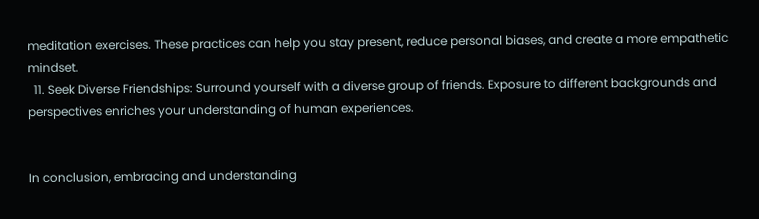meditation exercises. These practices can help you stay present, reduce personal biases, and create a more empathetic mindset.
  11. Seek Diverse Friendships: Surround yourself with a diverse group of friends. Exposure to different backgrounds and perspectives enriches your understanding of human experiences.


In conclusion, embracing and understanding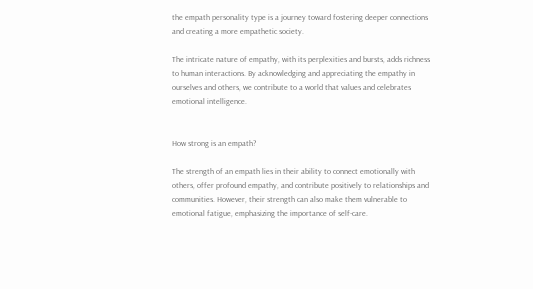the empath personality type is a journey toward fostering deeper connections and creating a more empathetic society.

The intricate nature of empathy, with its perplexities and bursts, adds richness to human interactions. By acknowledging and appreciating the empathy in ourselves and others, we contribute to a world that values and celebrates emotional intelligence.


How strong is an empath?

The strength of an empath lies in their ability to connect emotionally with others, offer profound empathy, and contribute positively to relationships and communities. However, their strength can also make them vulnerable to emotional fatigue, emphasizing the importance of self-care.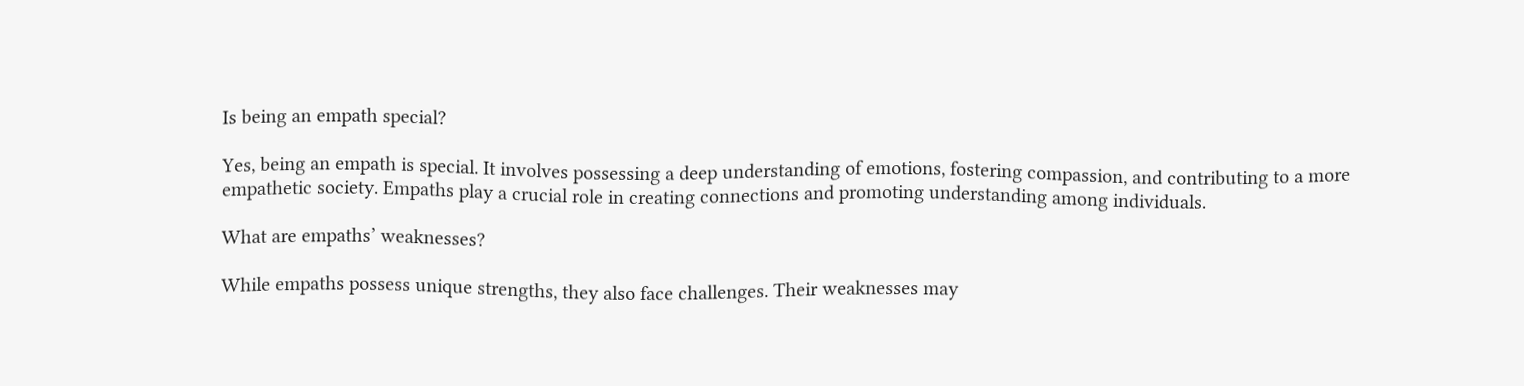Is being an empath special?

Yes, being an empath is special. It involves possessing a deep understanding of emotions, fostering compassion, and contributing to a more empathetic society. Empaths play a crucial role in creating connections and promoting understanding among individuals.

What are empaths’ weaknesses?

While empaths possess unique strengths, they also face challenges. Their weaknesses may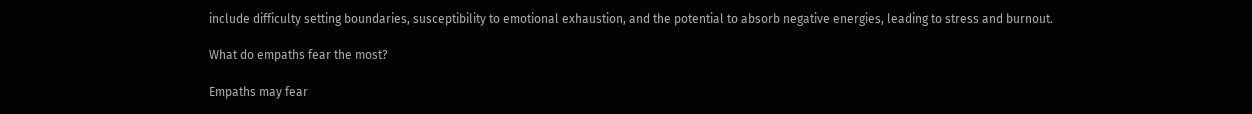include difficulty setting boundaries, susceptibility to emotional exhaustion, and the potential to absorb negative energies, leading to stress and burnout.

What do empaths fear the most?

Empaths may fear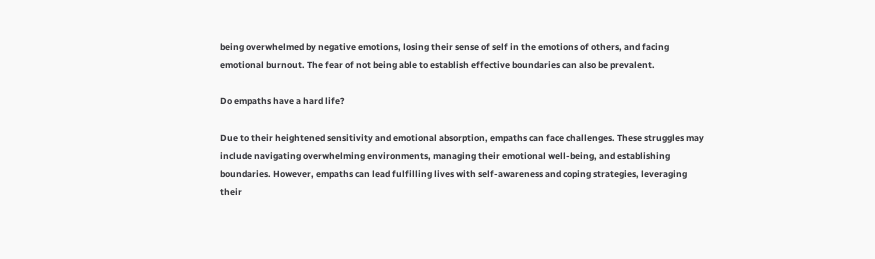being overwhelmed by negative emotions, losing their sense of self in the emotions of others, and facing emotional burnout. The fear of not being able to establish effective boundaries can also be prevalent.

Do empaths have a hard life?

Due to their heightened sensitivity and emotional absorption, empaths can face challenges. These struggles may include navigating overwhelming environments, managing their emotional well-being, and establishing boundaries. However, empaths can lead fulfilling lives with self-awareness and coping strategies, leveraging their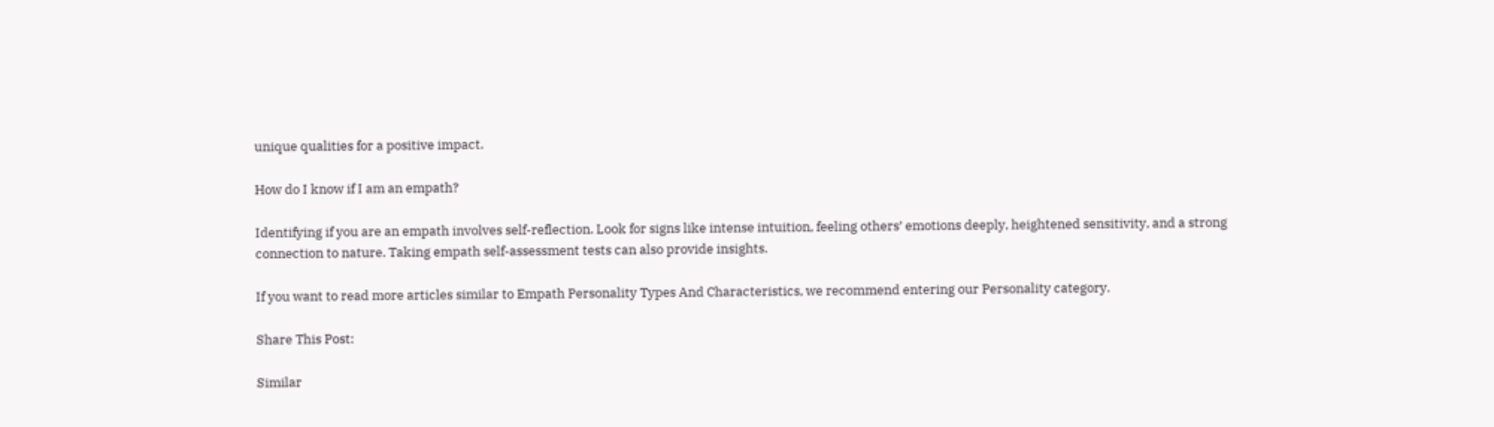unique qualities for a positive impact.

How do I know if I am an empath?

Identifying if you are an empath involves self-reflection. Look for signs like intense intuition, feeling others’ emotions deeply, heightened sensitivity, and a strong connection to nature. Taking empath self-assessment tests can also provide insights.

If you want to read more articles similar to Empath Personality Types And Characteristics, we recommend entering our Personality category.

Share This Post:

Similar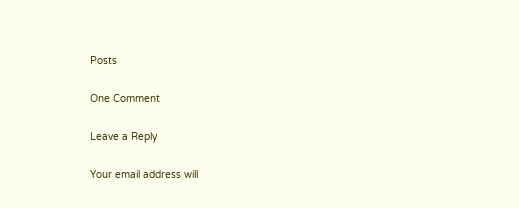Posts

One Comment

Leave a Reply

Your email address will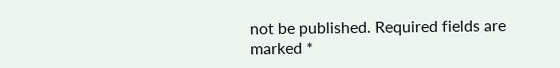not be published. Required fields are marked *